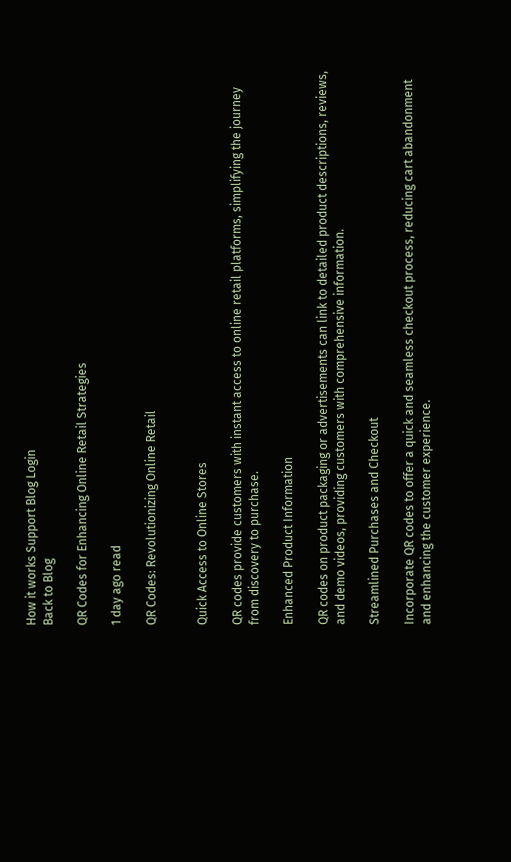How it works Support Blog Login
Back to Blog

QR Codes for Enhancing Online Retail Strategies

1 day ago read

QR Codes: Revolutionizing Online Retail


Quick Access to Online Stores

QR codes provide customers with instant access to online retail platforms, simplifying the journey from discovery to purchase.

Enhanced Product Information

QR codes on product packaging or advertisements can link to detailed product descriptions, reviews, and demo videos, providing customers with comprehensive information.

Streamlined Purchases and Checkout

Incorporate QR codes to offer a quick and seamless checkout process, reducing cart abandonment and enhancing the customer experience.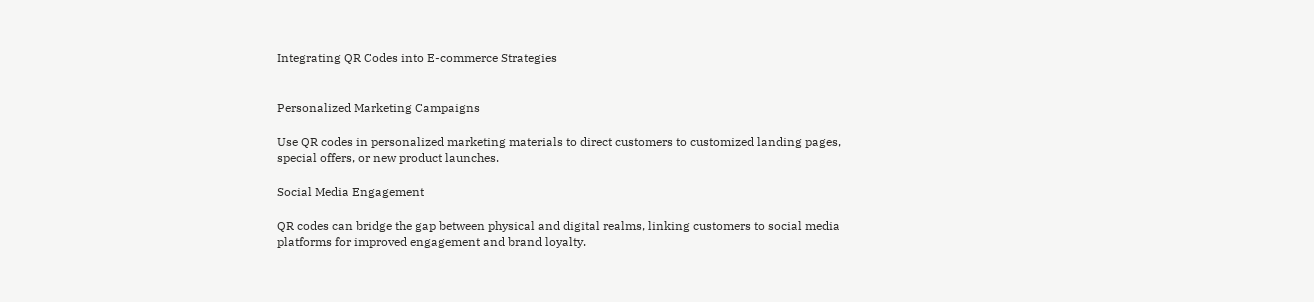Integrating QR Codes into E-commerce Strategies


Personalized Marketing Campaigns

Use QR codes in personalized marketing materials to direct customers to customized landing pages, special offers, or new product launches.

Social Media Engagement

QR codes can bridge the gap between physical and digital realms, linking customers to social media platforms for improved engagement and brand loyalty.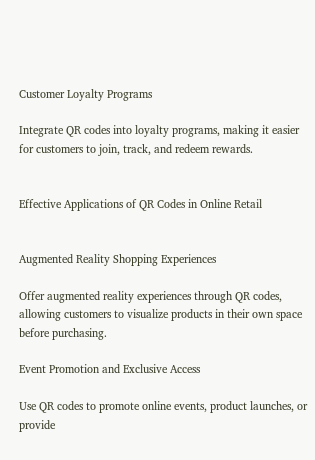Customer Loyalty Programs

Integrate QR codes into loyalty programs, making it easier for customers to join, track, and redeem rewards.


Effective Applications of QR Codes in Online Retail


Augmented Reality Shopping Experiences

Offer augmented reality experiences through QR codes, allowing customers to visualize products in their own space before purchasing.

Event Promotion and Exclusive Access

Use QR codes to promote online events, product launches, or provide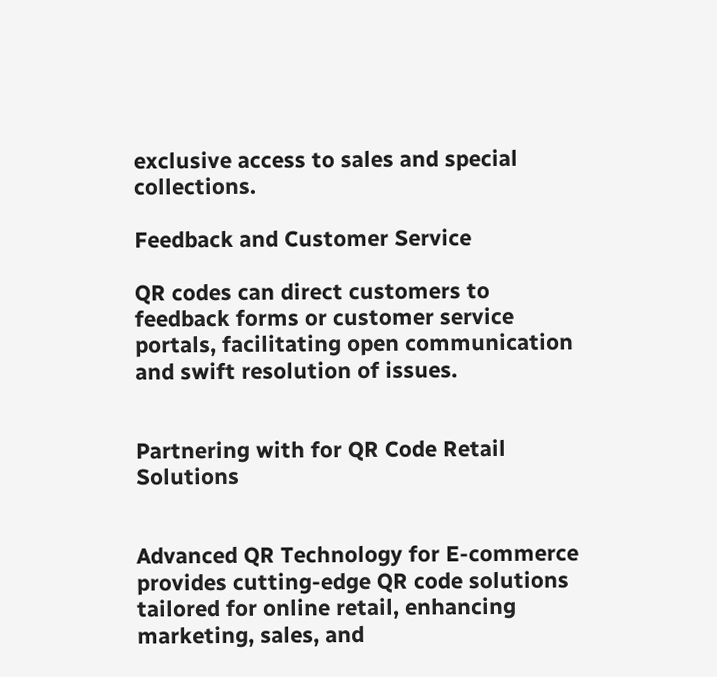exclusive access to sales and special collections.

Feedback and Customer Service

QR codes can direct customers to feedback forms or customer service portals, facilitating open communication and swift resolution of issues.


Partnering with for QR Code Retail Solutions


Advanced QR Technology for E-commerce provides cutting-edge QR code solutions tailored for online retail, enhancing marketing, sales, and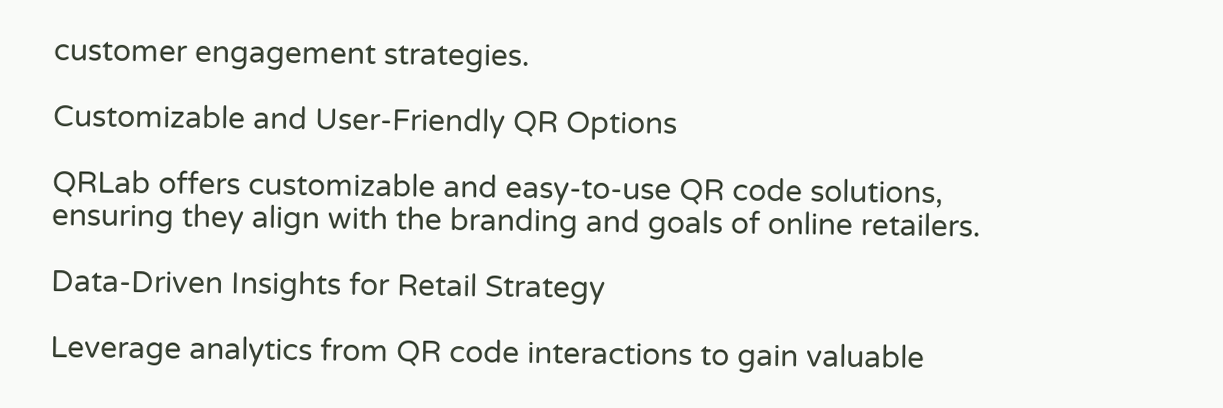customer engagement strategies.

Customizable and User-Friendly QR Options

QRLab offers customizable and easy-to-use QR code solutions, ensuring they align with the branding and goals of online retailers.

Data-Driven Insights for Retail Strategy

Leverage analytics from QR code interactions to gain valuable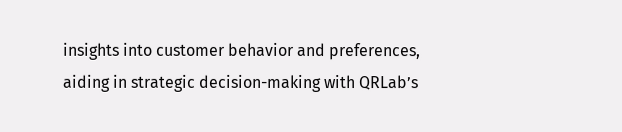insights into customer behavior and preferences, aiding in strategic decision-making with QRLab’s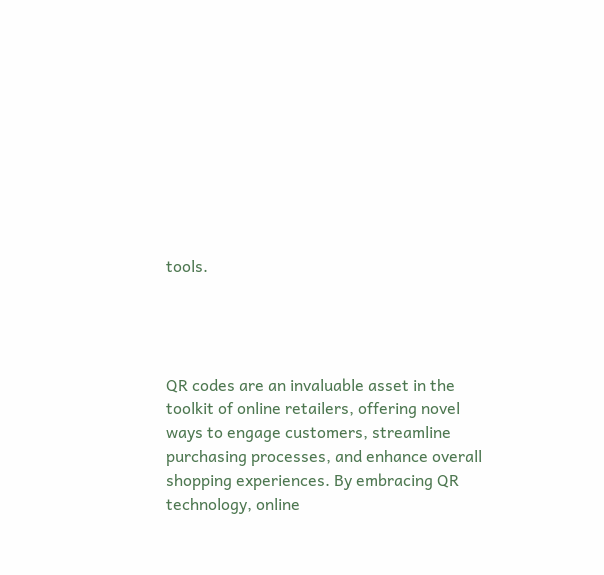tools.




QR codes are an invaluable asset in the toolkit of online retailers, offering novel ways to engage customers, streamline purchasing processes, and enhance overall shopping experiences. By embracing QR technology, online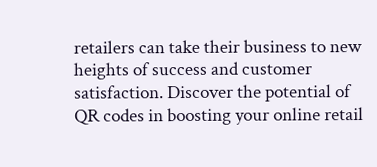retailers can take their business to new heights of success and customer satisfaction. Discover the potential of QR codes in boosting your online retail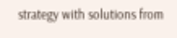strategy with solutions from